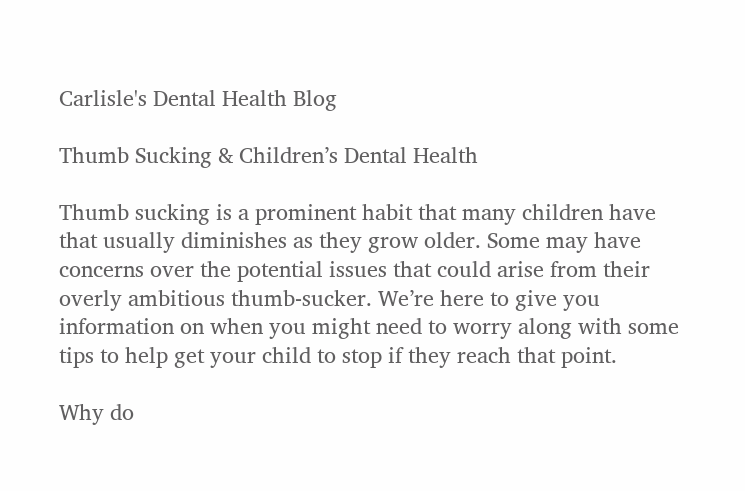Carlisle's Dental Health Blog

Thumb Sucking & Children’s Dental Health

Thumb sucking is a prominent habit that many children have that usually diminishes as they grow older. Some may have concerns over the potential issues that could arise from their overly ambitious thumb-sucker. We’re here to give you information on when you might need to worry along with some tips to help get your child to stop if they reach that point.

Why do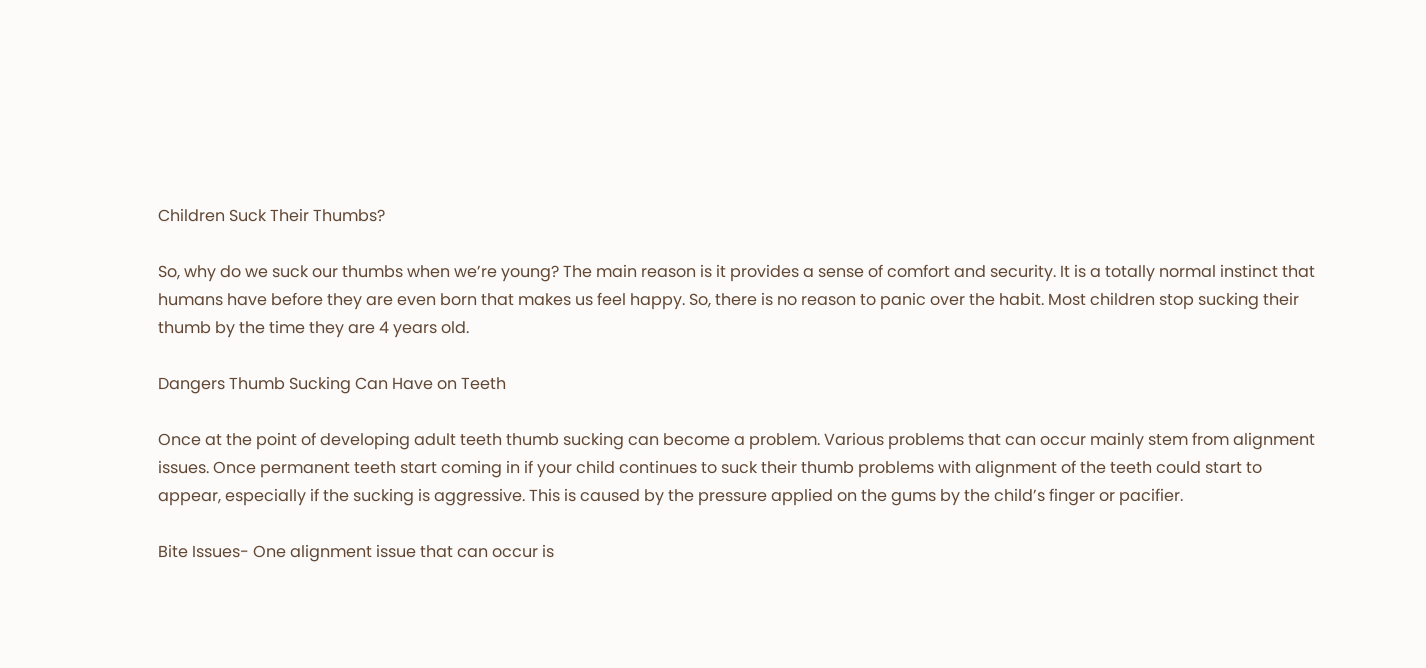Children Suck Their Thumbs?

So, why do we suck our thumbs when we’re young? The main reason is it provides a sense of comfort and security. It is a totally normal instinct that humans have before they are even born that makes us feel happy. So, there is no reason to panic over the habit. Most children stop sucking their thumb by the time they are 4 years old.

Dangers Thumb Sucking Can Have on Teeth

Once at the point of developing adult teeth thumb sucking can become a problem. Various problems that can occur mainly stem from alignment issues. Once permanent teeth start coming in if your child continues to suck their thumb problems with alignment of the teeth could start to appear, especially if the sucking is aggressive. This is caused by the pressure applied on the gums by the child’s finger or pacifier.

Bite Issues- One alignment issue that can occur is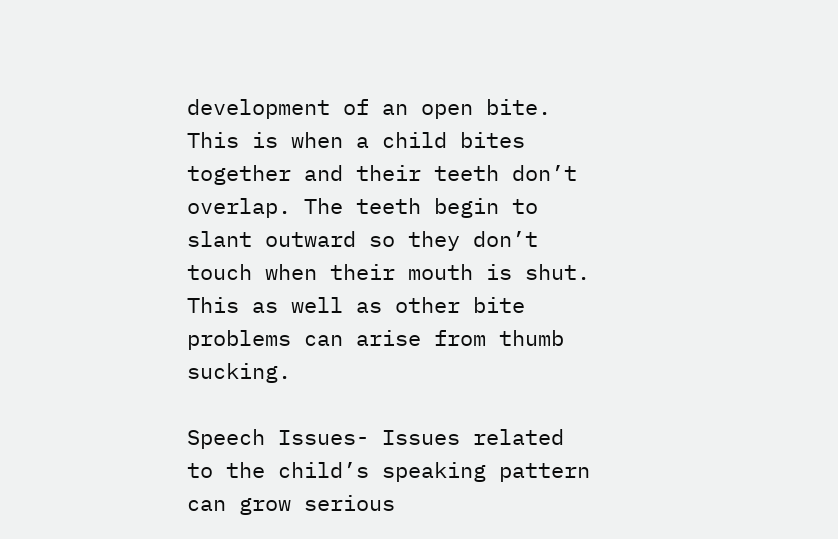development of an open bite. This is when a child bites together and their teeth don’t overlap. The teeth begin to slant outward so they don’t touch when their mouth is shut. This as well as other bite problems can arise from thumb sucking.

Speech Issues- Issues related to the child’s speaking pattern can grow serious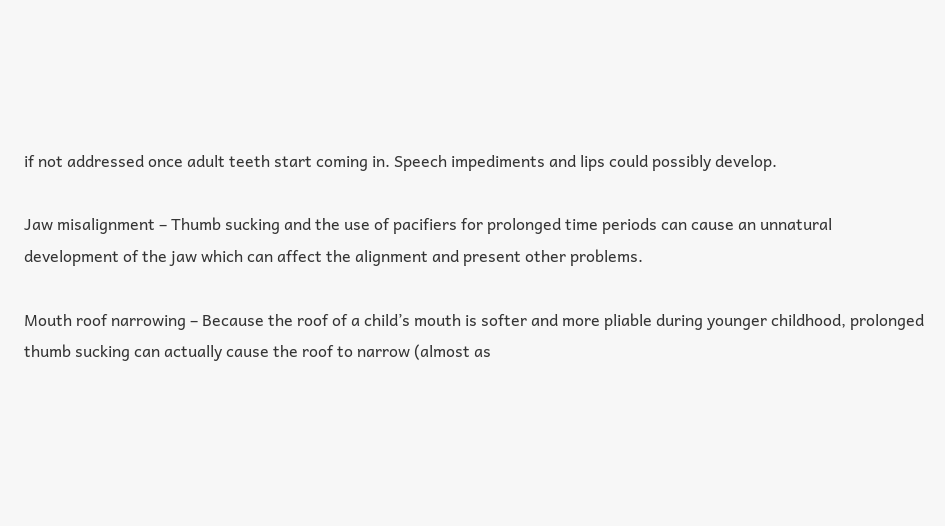if not addressed once adult teeth start coming in. Speech impediments and lips could possibly develop.

Jaw misalignment – Thumb sucking and the use of pacifiers for prolonged time periods can cause an unnatural development of the jaw which can affect the alignment and present other problems.

Mouth roof narrowing – Because the roof of a child’s mouth is softer and more pliable during younger childhood, prolonged thumb sucking can actually cause the roof to narrow (almost as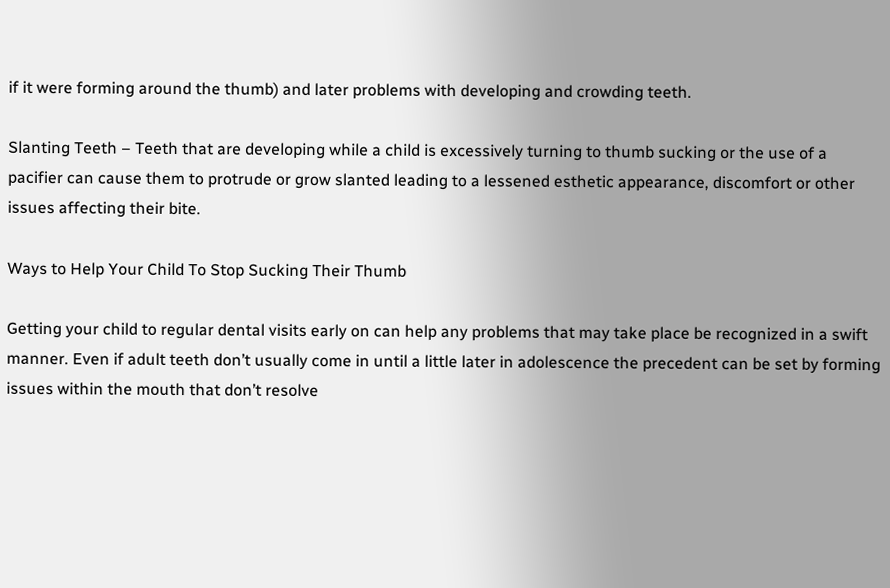if it were forming around the thumb) and later problems with developing and crowding teeth.

Slanting Teeth – Teeth that are developing while a child is excessively turning to thumb sucking or the use of a pacifier can cause them to protrude or grow slanted leading to a lessened esthetic appearance, discomfort or other issues affecting their bite.

Ways to Help Your Child To Stop Sucking Their Thumb

Getting your child to regular dental visits early on can help any problems that may take place be recognized in a swift manner. Even if adult teeth don’t usually come in until a little later in adolescence the precedent can be set by forming issues within the mouth that don’t resolve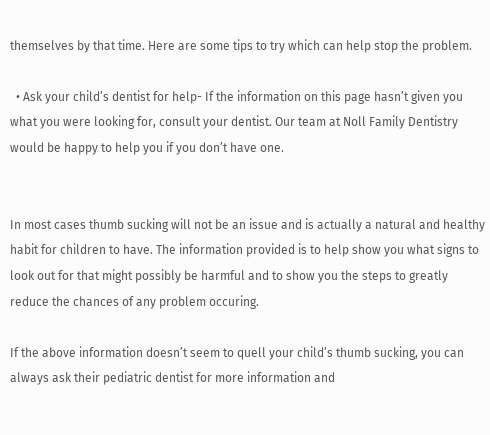themselves by that time. Here are some tips to try which can help stop the problem.

  • Ask your child’s dentist for help- If the information on this page hasn’t given you what you were looking for, consult your dentist. Our team at Noll Family Dentistry would be happy to help you if you don’t have one.


In most cases thumb sucking will not be an issue and is actually a natural and healthy habit for children to have. The information provided is to help show you what signs to look out for that might possibly be harmful and to show you the steps to greatly reduce the chances of any problem occuring.

If the above information doesn’t seem to quell your child’s thumb sucking, you can always ask their pediatric dentist for more information and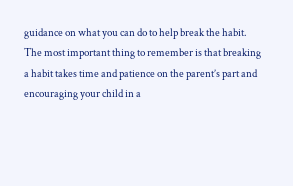guidance on what you can do to help break the habit. The most important thing to remember is that breaking a habit takes time and patience on the parent’s part and encouraging your child in a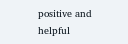positive and helpful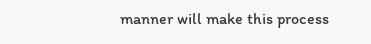manner will make this process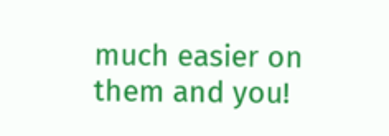much easier on them and you!